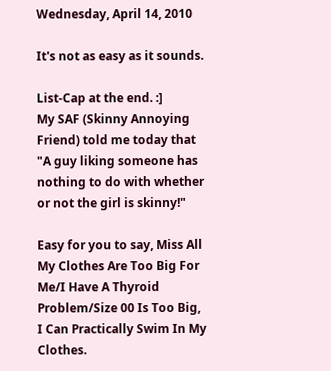Wednesday, April 14, 2010

It's not as easy as it sounds.

List-Cap at the end. :]
My SAF (Skinny Annoying Friend) told me today that "A guy liking someone has nothing to do with whether or not the girl is skinny!"

Easy for you to say, Miss All My Clothes Are Too Big For Me/I Have A Thyroid Problem/Size 00 Is Too Big, I Can Practically Swim In My Clothes.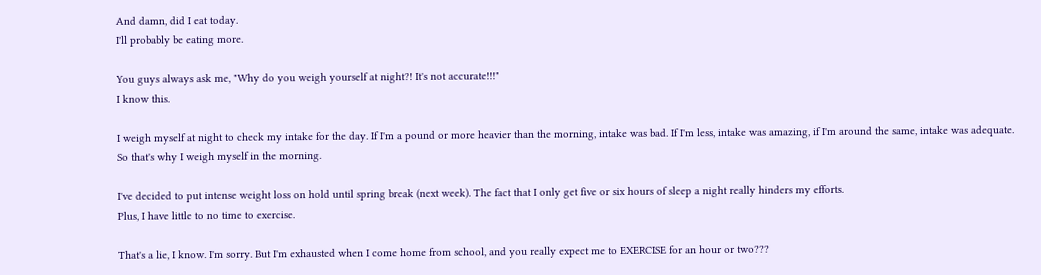And damn, did I eat today.
I'll probably be eating more.

You guys always ask me, "Why do you weigh yourself at night?! It's not accurate!!!"
I know this.

I weigh myself at night to check my intake for the day. If I'm a pound or more heavier than the morning, intake was bad. If I'm less, intake was amazing, if I'm around the same, intake was adequate.
So that's why I weigh myself in the morning.

I've decided to put intense weight loss on hold until spring break (next week). The fact that I only get five or six hours of sleep a night really hinders my efforts.
Plus, I have little to no time to exercise.

That's a lie, I know. I'm sorry. But I'm exhausted when I come home from school, and you really expect me to EXERCISE for an hour or two???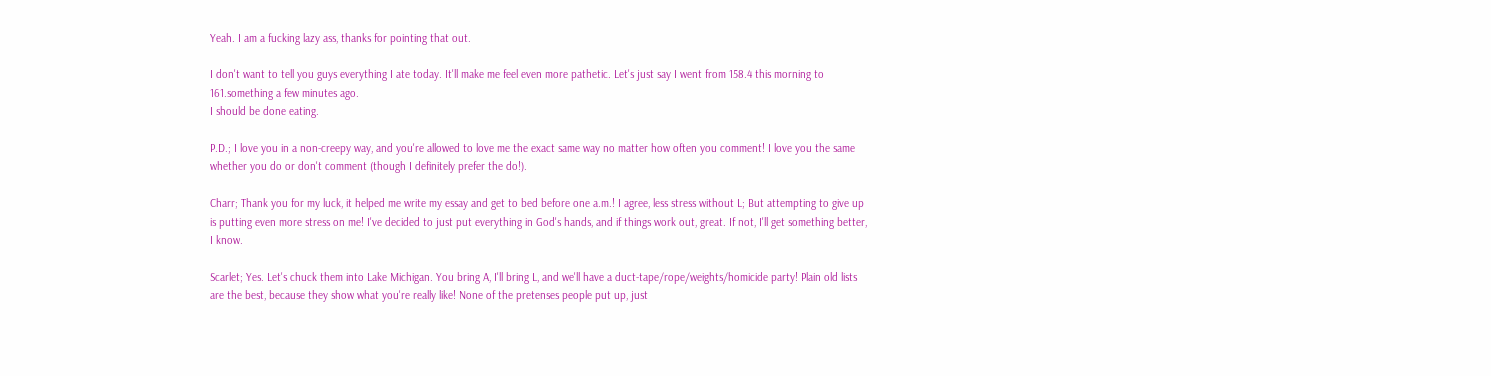Yeah. I am a fucking lazy ass, thanks for pointing that out.

I don't want to tell you guys everything I ate today. It'll make me feel even more pathetic. Let's just say I went from 158.4 this morning to 161.something a few minutes ago.
I should be done eating.

P.D.; I love you in a non-creepy way, and you're allowed to love me the exact same way no matter how often you comment! I love you the same whether you do or don't comment (though I definitely prefer the do!).

Charr; Thank you for my luck, it helped me write my essay and get to bed before one a.m.! I agree, less stress without L; But attempting to give up is putting even more stress on me! I've decided to just put everything in God's hands, and if things work out, great. If not, I'll get something better, I know.

Scarlet; Yes. Let's chuck them into Lake Michigan. You bring A, I'll bring L, and we'll have a duct-tape/rope/weights/homicide party! Plain old lists are the best, because they show what you're really like! None of the pretenses people put up, just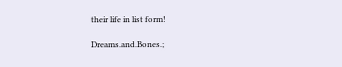their life in list form!

Dreams.and.Bones.;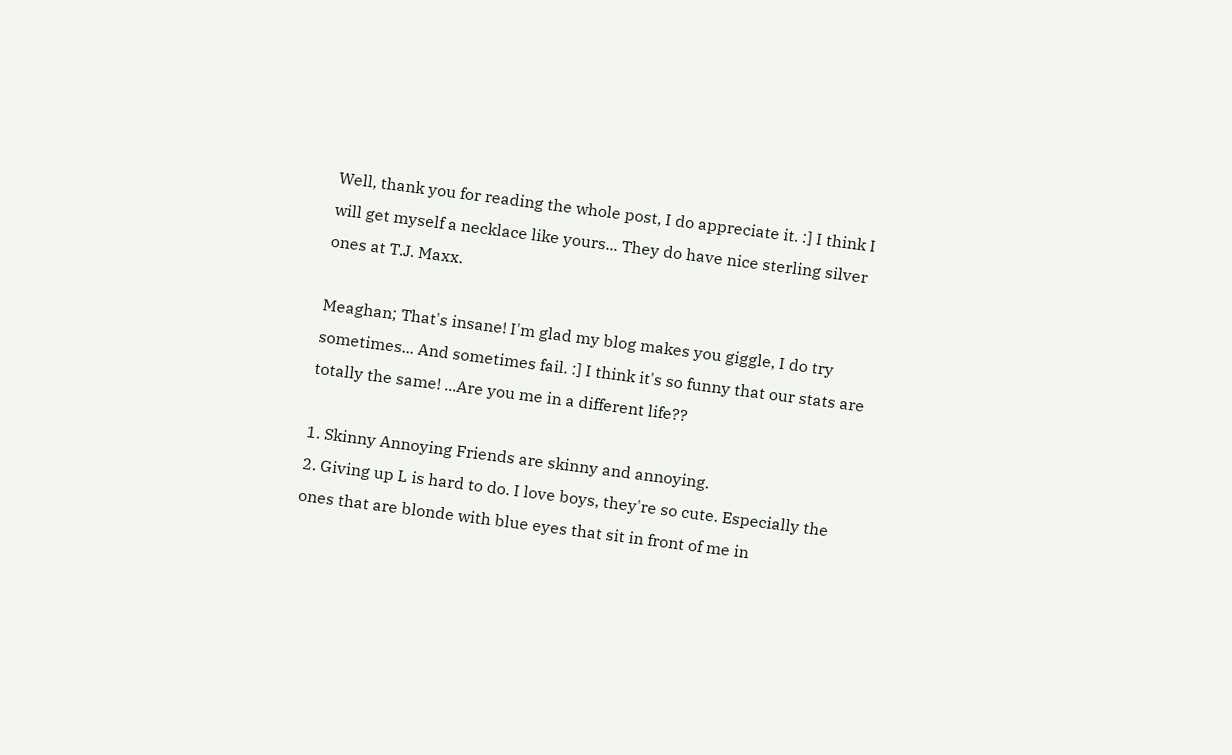Well, thank you for reading the whole post, I do appreciate it. :] I think I will get myself a necklace like yours... They do have nice sterling silver ones at T.J. Maxx.

Meaghan; That's insane! I'm glad my blog makes you giggle, I do try sometimes... And sometimes fail. :] I think it's so funny that our stats are totally the same! ...Are you me in a different life??

1. Skinny Annoying Friends are skinny and annoying.
2. Giving up L is hard to do. I love boys, they're so cute. Especially the ones that are blonde with blue eyes that sit in front of me in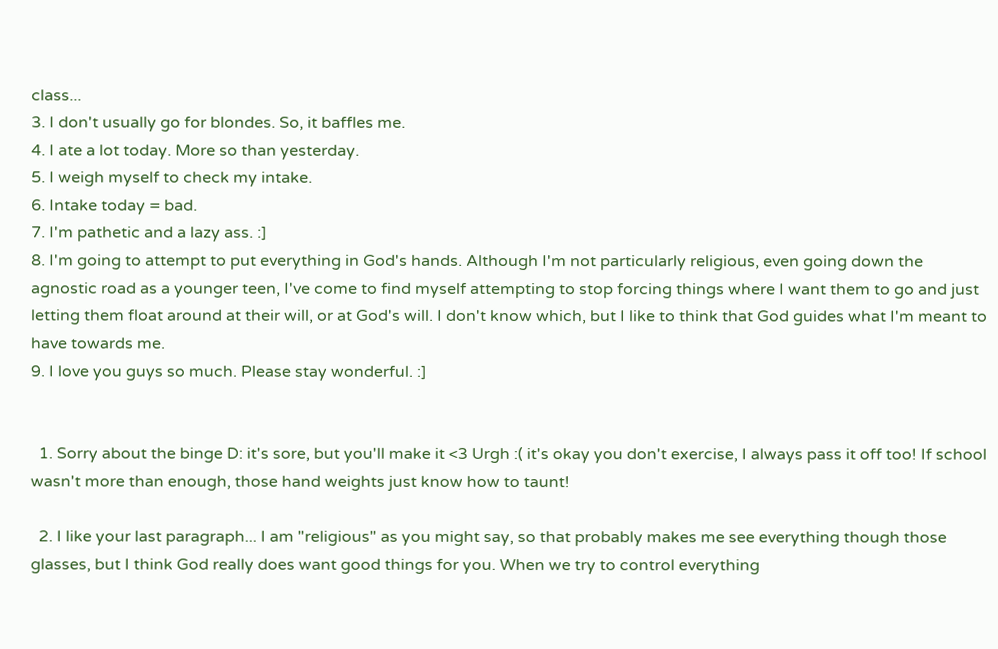class...
3. I don't usually go for blondes. So, it baffles me.
4. I ate a lot today. More so than yesterday.
5. I weigh myself to check my intake.
6. Intake today = bad.
7. I'm pathetic and a lazy ass. :]
8. I'm going to attempt to put everything in God's hands. Although I'm not particularly religious, even going down the agnostic road as a younger teen, I've come to find myself attempting to stop forcing things where I want them to go and just letting them float around at their will, or at God's will. I don't know which, but I like to think that God guides what I'm meant to have towards me.
9. I love you guys so much. Please stay wonderful. :]


  1. Sorry about the binge D: it's sore, but you'll make it <3 Urgh :( it's okay you don't exercise, I always pass it off too! If school wasn't more than enough, those hand weights just know how to taunt!

  2. I like your last paragraph... I am "religious" as you might say, so that probably makes me see everything though those glasses, but I think God really does want good things for you. When we try to control everything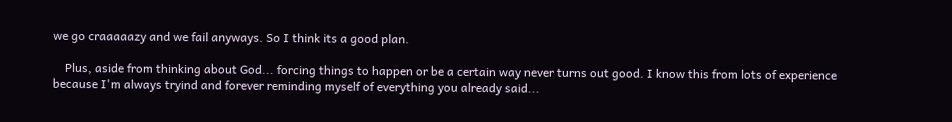we go craaaaazy and we fail anyways. So I think its a good plan.

    Plus, aside from thinking about God... forcing things to happen or be a certain way never turns out good. I know this from lots of experience because I'm always tryind and forever reminding myself of everything you already said...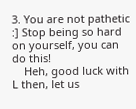3. You are not pathetic :] Stop being so hard on yourself, you can do this!
    Heh, good luck with L then, let us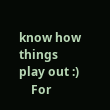know how things play out :)
    For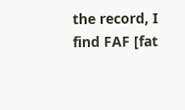the record, I find FAF [fat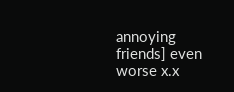annoying friends] even worse x.x